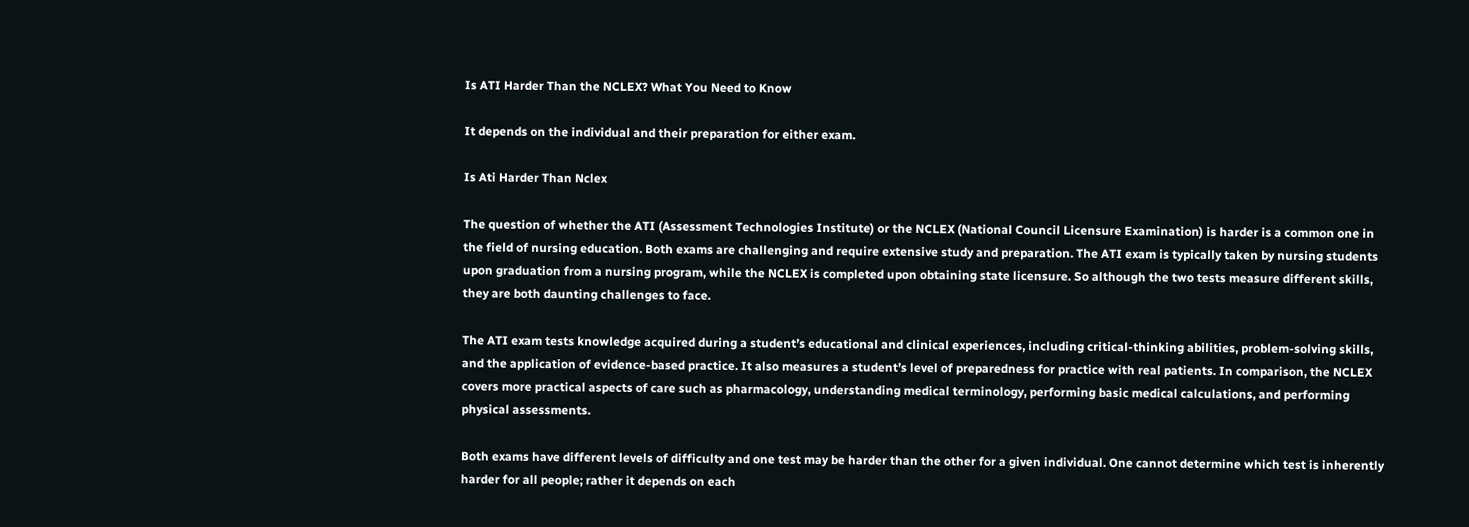Is ATI Harder Than the NCLEX? What You Need to Know

It depends on the individual and their preparation for either exam.

Is Ati Harder Than Nclex

The question of whether the ATI (Assessment Technologies Institute) or the NCLEX (National Council Licensure Examination) is harder is a common one in the field of nursing education. Both exams are challenging and require extensive study and preparation. The ATI exam is typically taken by nursing students upon graduation from a nursing program, while the NCLEX is completed upon obtaining state licensure. So although the two tests measure different skills, they are both daunting challenges to face.

The ATI exam tests knowledge acquired during a student’s educational and clinical experiences, including critical-thinking abilities, problem-solving skills, and the application of evidence-based practice. It also measures a student’s level of preparedness for practice with real patients. In comparison, the NCLEX covers more practical aspects of care such as pharmacology, understanding medical terminology, performing basic medical calculations, and performing physical assessments.

Both exams have different levels of difficulty and one test may be harder than the other for a given individual. One cannot determine which test is inherently harder for all people; rather it depends on each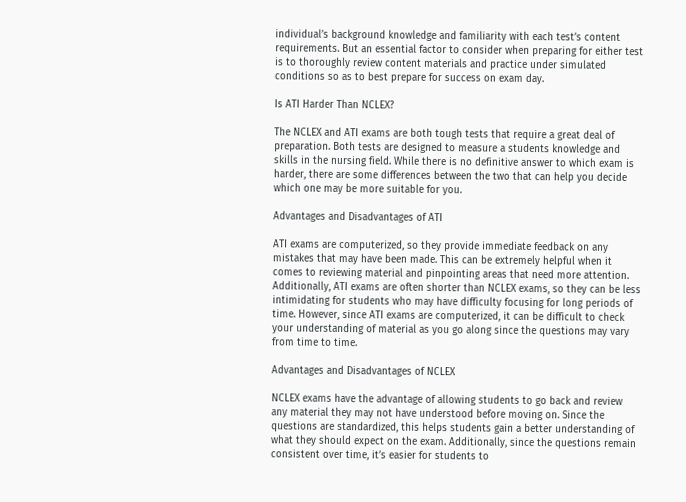individual’s background knowledge and familiarity with each test’s content requirements. But an essential factor to consider when preparing for either test is to thoroughly review content materials and practice under simulated conditions so as to best prepare for success on exam day.

Is ATI Harder Than NCLEX?

The NCLEX and ATI exams are both tough tests that require a great deal of preparation. Both tests are designed to measure a students knowledge and skills in the nursing field. While there is no definitive answer to which exam is harder, there are some differences between the two that can help you decide which one may be more suitable for you.

Advantages and Disadvantages of ATI

ATI exams are computerized, so they provide immediate feedback on any mistakes that may have been made. This can be extremely helpful when it comes to reviewing material and pinpointing areas that need more attention. Additionally, ATI exams are often shorter than NCLEX exams, so they can be less intimidating for students who may have difficulty focusing for long periods of time. However, since ATI exams are computerized, it can be difficult to check your understanding of material as you go along since the questions may vary from time to time.

Advantages and Disadvantages of NCLEX

NCLEX exams have the advantage of allowing students to go back and review any material they may not have understood before moving on. Since the questions are standardized, this helps students gain a better understanding of what they should expect on the exam. Additionally, since the questions remain consistent over time, it’s easier for students to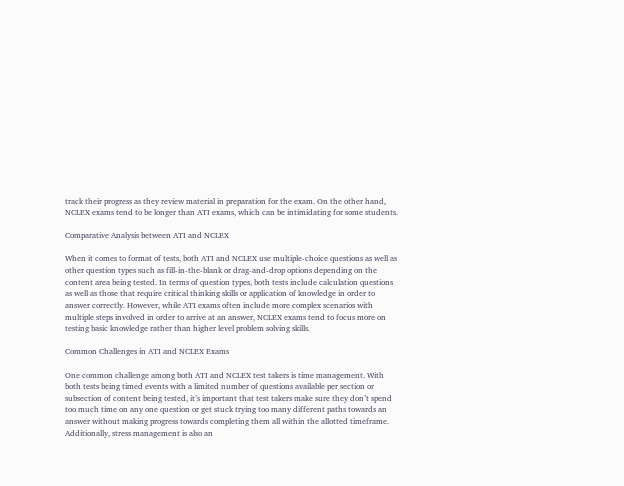track their progress as they review material in preparation for the exam. On the other hand, NCLEX exams tend to be longer than ATI exams, which can be intimidating for some students.

Comparative Analysis between ATI and NCLEX

When it comes to format of tests, both ATI and NCLEX use multiple-choice questions as well as other question types such as fill-in-the-blank or drag-and-drop options depending on the content area being tested. In terms of question types, both tests include calculation questions as well as those that require critical thinking skills or application of knowledge in order to answer correctly. However, while ATI exams often include more complex scenarios with multiple steps involved in order to arrive at an answer, NCLEX exams tend to focus more on testing basic knowledge rather than higher level problem solving skills.

Common Challenges in ATI and NCLEX Exams

One common challenge among both ATI and NCLEX test takers is time management. With both tests being timed events with a limited number of questions available per section or subsection of content being tested, it’s important that test takers make sure they don’t spend too much time on any one question or get stuck trying too many different paths towards an answer without making progress towards completing them all within the allotted timeframe. Additionally, stress management is also an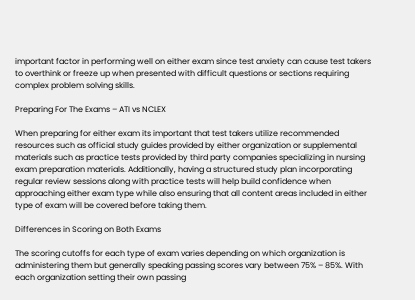important factor in performing well on either exam since test anxiety can cause test takers to overthink or freeze up when presented with difficult questions or sections requiring complex problem solving skills.

Preparing For The Exams – ATI vs NCLEX

When preparing for either exam its important that test takers utilize recommended resources such as official study guides provided by either organization or supplemental materials such as practice tests provided by third party companies specializing in nursing exam preparation materials. Additionally, having a structured study plan incorporating regular review sessions along with practice tests will help build confidence when approaching either exam type while also ensuring that all content areas included in either type of exam will be covered before taking them.

Differences in Scoring on Both Exams

The scoring cutoffs for each type of exam varies depending on which organization is administering them but generally speaking passing scores vary between 75% – 85%. With each organization setting their own passing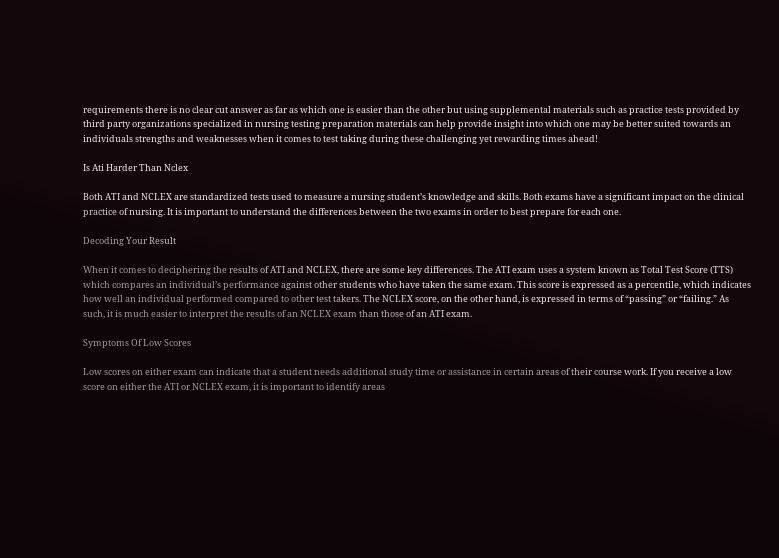requirements there is no clear cut answer as far as which one is easier than the other but using supplemental materials such as practice tests provided by third party organizations specialized in nursing testing preparation materials can help provide insight into which one may be better suited towards an individuals strengths and weaknesses when it comes to test taking during these challenging yet rewarding times ahead!

Is Ati Harder Than Nclex

Both ATI and NCLEX are standardized tests used to measure a nursing student’s knowledge and skills. Both exams have a significant impact on the clinical practice of nursing. It is important to understand the differences between the two exams in order to best prepare for each one.

Decoding Your Result

When it comes to deciphering the results of ATI and NCLEX, there are some key differences. The ATI exam uses a system known as Total Test Score (TTS) which compares an individual’s performance against other students who have taken the same exam. This score is expressed as a percentile, which indicates how well an individual performed compared to other test takers. The NCLEX score, on the other hand, is expressed in terms of “passing” or “failing.” As such, it is much easier to interpret the results of an NCLEX exam than those of an ATI exam.

Symptoms Of Low Scores

Low scores on either exam can indicate that a student needs additional study time or assistance in certain areas of their course work. If you receive a low score on either the ATI or NCLEX exam, it is important to identify areas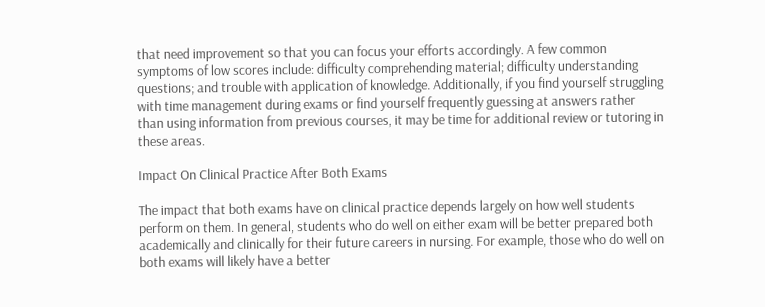that need improvement so that you can focus your efforts accordingly. A few common symptoms of low scores include: difficulty comprehending material; difficulty understanding questions; and trouble with application of knowledge. Additionally, if you find yourself struggling with time management during exams or find yourself frequently guessing at answers rather than using information from previous courses, it may be time for additional review or tutoring in these areas.

Impact On Clinical Practice After Both Exams

The impact that both exams have on clinical practice depends largely on how well students perform on them. In general, students who do well on either exam will be better prepared both academically and clinically for their future careers in nursing. For example, those who do well on both exams will likely have a better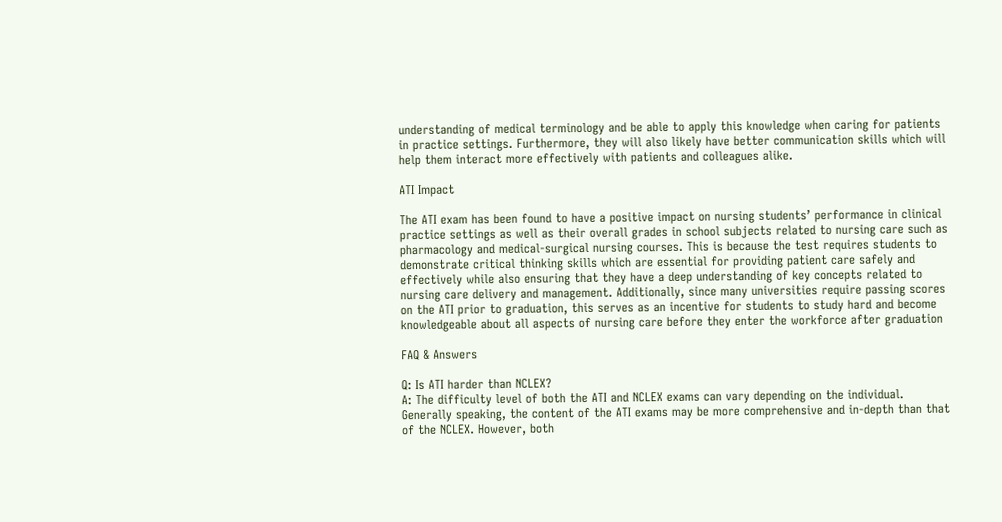understanding of medical terminology and be able to apply this knowledge when caring for patients in practice settings. Furthermore, they will also likely have better communication skills which will help them interact more effectively with patients and colleagues alike.

ATI Impact

The ATI exam has been found to have a positive impact on nursing students’ performance in clinical practice settings as well as their overall grades in school subjects related to nursing care such as pharmacology and medical-surgical nursing courses. This is because the test requires students to demonstrate critical thinking skills which are essential for providing patient care safely and effectively while also ensuring that they have a deep understanding of key concepts related to nursing care delivery and management. Additionally, since many universities require passing scores on the ATI prior to graduation, this serves as an incentive for students to study hard and become knowledgeable about all aspects of nursing care before they enter the workforce after graduation

FAQ & Answers

Q: Is ATI harder than NCLEX?
A: The difficulty level of both the ATI and NCLEX exams can vary depending on the individual. Generally speaking, the content of the ATI exams may be more comprehensive and in-depth than that of the NCLEX. However, both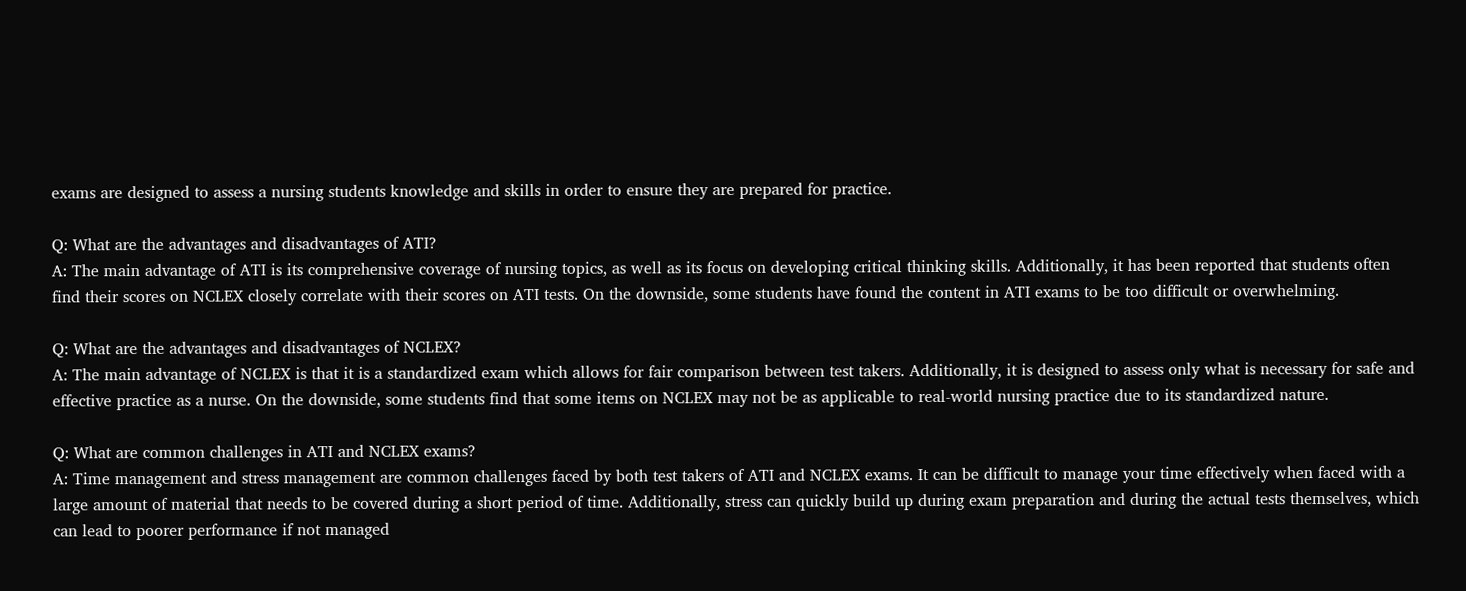exams are designed to assess a nursing students knowledge and skills in order to ensure they are prepared for practice.

Q: What are the advantages and disadvantages of ATI?
A: The main advantage of ATI is its comprehensive coverage of nursing topics, as well as its focus on developing critical thinking skills. Additionally, it has been reported that students often find their scores on NCLEX closely correlate with their scores on ATI tests. On the downside, some students have found the content in ATI exams to be too difficult or overwhelming.

Q: What are the advantages and disadvantages of NCLEX?
A: The main advantage of NCLEX is that it is a standardized exam which allows for fair comparison between test takers. Additionally, it is designed to assess only what is necessary for safe and effective practice as a nurse. On the downside, some students find that some items on NCLEX may not be as applicable to real-world nursing practice due to its standardized nature.

Q: What are common challenges in ATI and NCLEX exams?
A: Time management and stress management are common challenges faced by both test takers of ATI and NCLEX exams. It can be difficult to manage your time effectively when faced with a large amount of material that needs to be covered during a short period of time. Additionally, stress can quickly build up during exam preparation and during the actual tests themselves, which can lead to poorer performance if not managed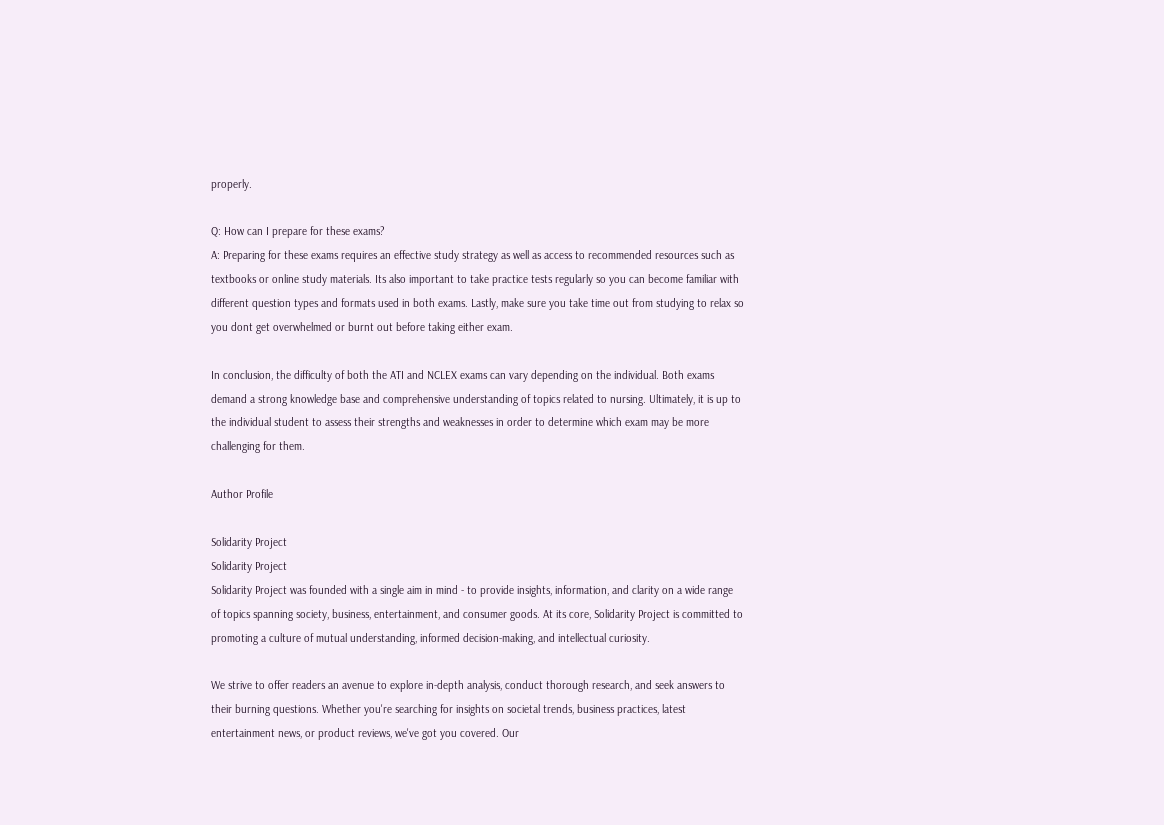properly.

Q: How can I prepare for these exams?
A: Preparing for these exams requires an effective study strategy as well as access to recommended resources such as textbooks or online study materials. Its also important to take practice tests regularly so you can become familiar with different question types and formats used in both exams. Lastly, make sure you take time out from studying to relax so you dont get overwhelmed or burnt out before taking either exam.

In conclusion, the difficulty of both the ATI and NCLEX exams can vary depending on the individual. Both exams demand a strong knowledge base and comprehensive understanding of topics related to nursing. Ultimately, it is up to the individual student to assess their strengths and weaknesses in order to determine which exam may be more challenging for them.

Author Profile

Solidarity Project
Solidarity Project
Solidarity Project was founded with a single aim in mind - to provide insights, information, and clarity on a wide range of topics spanning society, business, entertainment, and consumer goods. At its core, Solidarity Project is committed to promoting a culture of mutual understanding, informed decision-making, and intellectual curiosity.

We strive to offer readers an avenue to explore in-depth analysis, conduct thorough research, and seek answers to their burning questions. Whether you're searching for insights on societal trends, business practices, latest entertainment news, or product reviews, we've got you covered. Our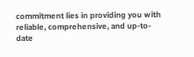commitment lies in providing you with reliable, comprehensive, and up-to-date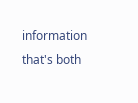information that's both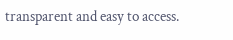transparent and easy to access.